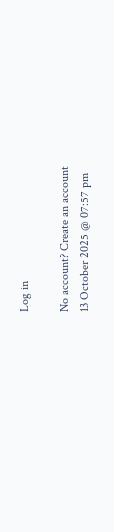Log in

No account? Create an account
13 October 2025 @ 07:57 pm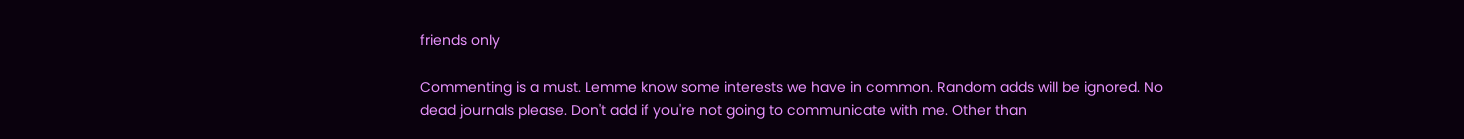friends only

Commenting is a must. Lemme know some interests we have in common. Random adds will be ignored. No dead journals please. Don't add if you're not going to communicate with me. Other than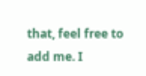that, feel free to add me. I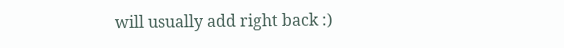will usually add right back :)